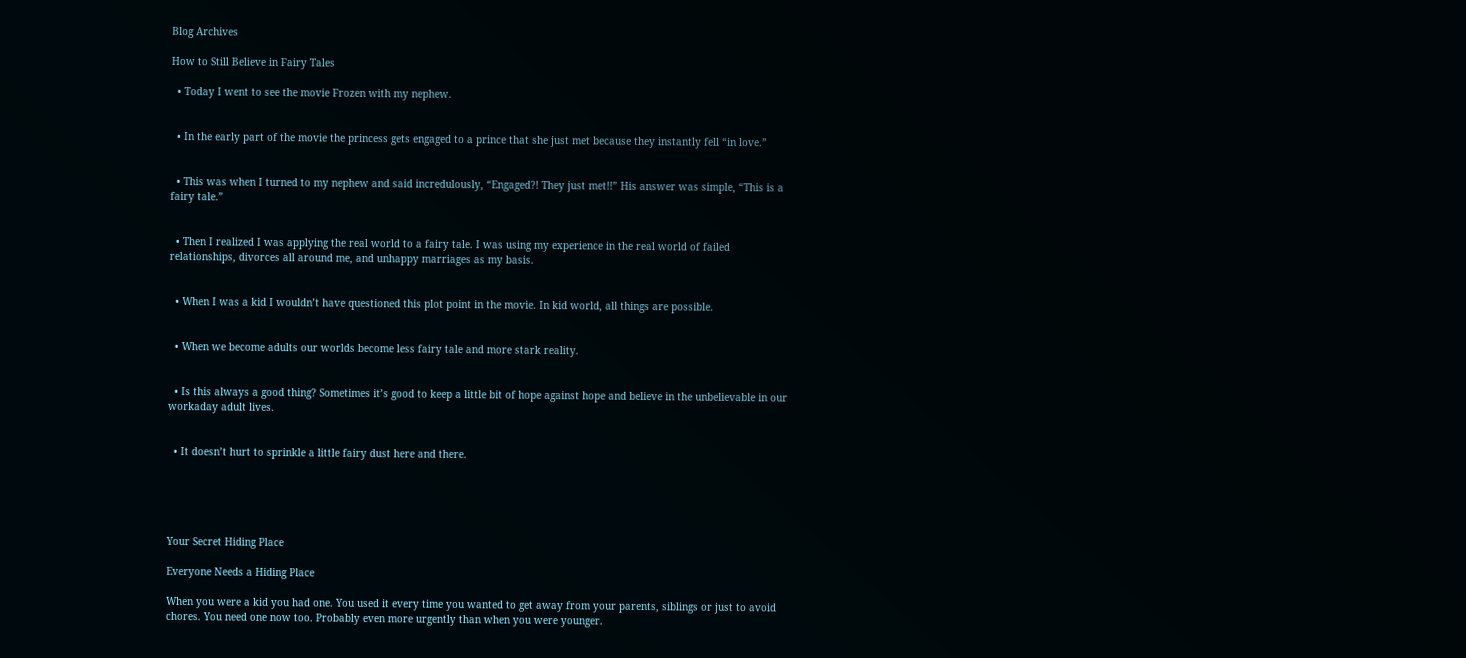Blog Archives

How to Still Believe in Fairy Tales

  • Today I went to see the movie Frozen with my nephew.


  • In the early part of the movie the princess gets engaged to a prince that she just met because they instantly fell “in love.”


  • This was when I turned to my nephew and said incredulously, “Engaged?! They just met!!” His answer was simple, “This is a fairy tale.”


  • Then I realized I was applying the real world to a fairy tale. I was using my experience in the real world of failed relationships, divorces all around me, and unhappy marriages as my basis.


  • When I was a kid I wouldn’t have questioned this plot point in the movie. In kid world, all things are possible.


  • When we become adults our worlds become less fairy tale and more stark reality.


  • Is this always a good thing? Sometimes it’s good to keep a little bit of hope against hope and believe in the unbelievable in our workaday adult lives.


  • It doesn’t hurt to sprinkle a little fairy dust here and there.





Your Secret Hiding Place

Everyone Needs a Hiding Place

When you were a kid you had one. You used it every time you wanted to get away from your parents, siblings or just to avoid chores. You need one now too. Probably even more urgently than when you were younger.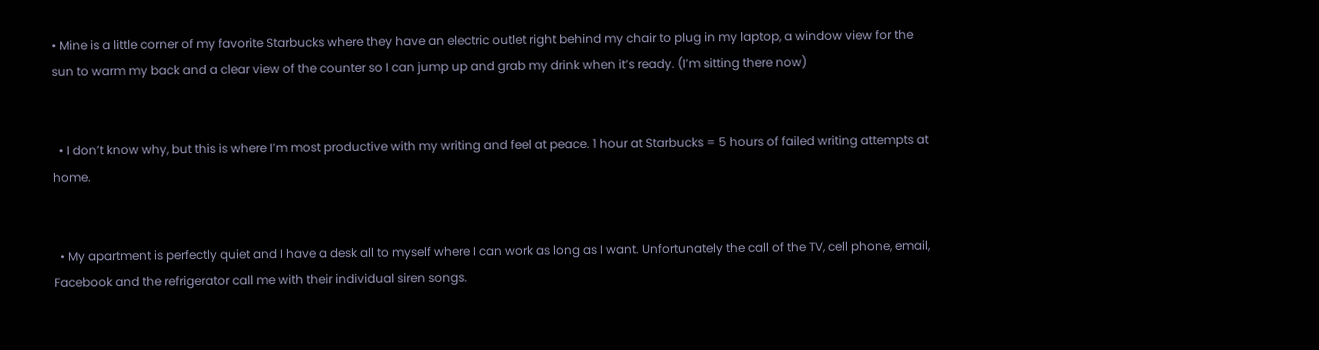• Mine is a little corner of my favorite Starbucks where they have an electric outlet right behind my chair to plug in my laptop, a window view for the sun to warm my back and a clear view of the counter so I can jump up and grab my drink when it’s ready. (I’m sitting there now)


  • I don’t know why, but this is where I’m most productive with my writing and feel at peace. 1 hour at Starbucks = 5 hours of failed writing attempts at home.


  • My apartment is perfectly quiet and I have a desk all to myself where I can work as long as I want. Unfortunately the call of the TV, cell phone, email, Facebook and the refrigerator call me with their individual siren songs.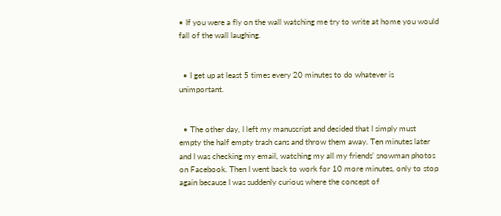• If you were a fly on the wall watching me try to write at home you would fall of the wall laughing.


  • I get up at least 5 times every 20 minutes to do whatever is unimportant.


  • The other day, I left my manuscript and decided that I simply must empty the half empty trash cans and throw them away. Ten minutes later and I was checking my email, watching my all my friends’ snowman photos on Facebook. Then I went back to work for 10 more minutes, only to stop again because I was suddenly curious where the concept of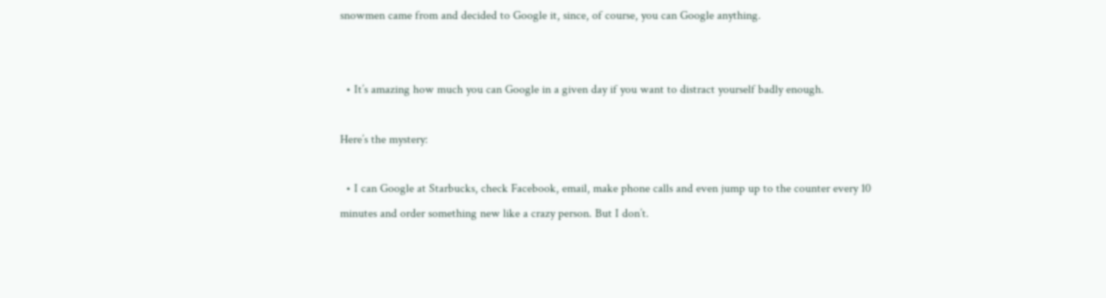snowmen came from and decided to Google it, since, of course, you can Google anything.


  • It’s amazing how much you can Google in a given day if you want to distract yourself badly enough.

Here’s the mystery:

  • I can Google at Starbucks, check Facebook, email, make phone calls and even jump up to the counter every 10 minutes and order something new like a crazy person. But I don’t.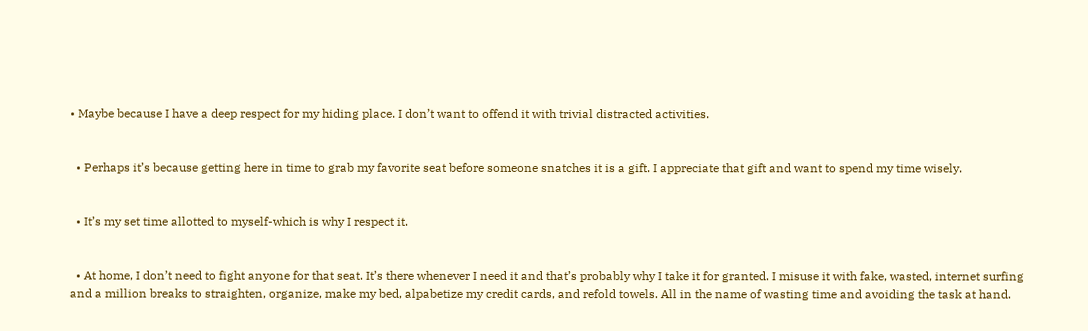• Maybe because I have a deep respect for my hiding place. I don’t want to offend it with trivial distracted activities.


  • Perhaps it’s because getting here in time to grab my favorite seat before someone snatches it is a gift. I appreciate that gift and want to spend my time wisely.


  • It’s my set time allotted to myself-which is why I respect it.


  • At home, I don’t need to fight anyone for that seat. It’s there whenever I need it and that’s probably why I take it for granted. I misuse it with fake, wasted, internet surfing and a million breaks to straighten, organize, make my bed, alpabetize my credit cards, and refold towels. All in the name of wasting time and avoiding the task at hand.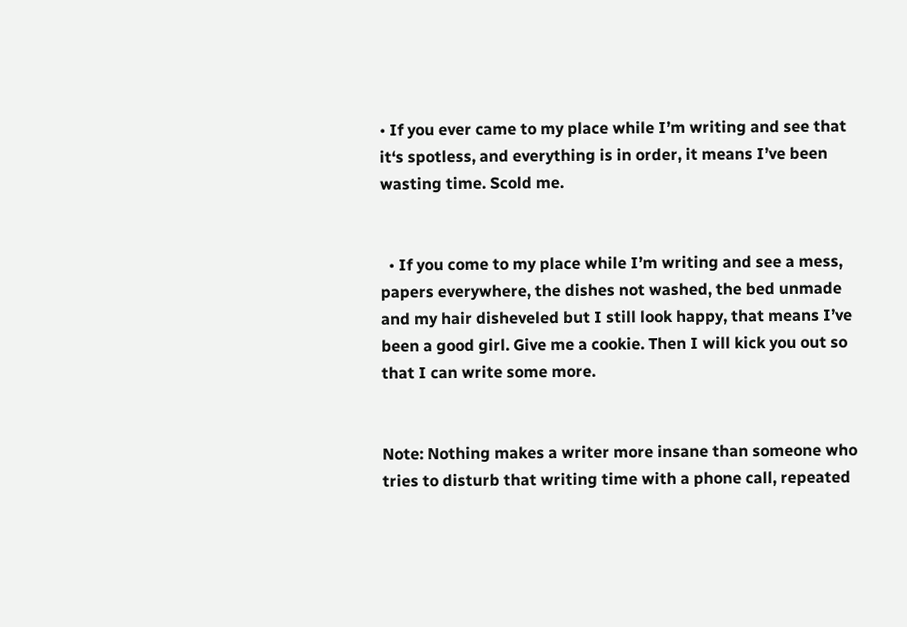• If you ever came to my place while I’m writing and see that it‘s spotless, and everything is in order, it means I’ve been wasting time. Scold me.


  • If you come to my place while I’m writing and see a mess, papers everywhere, the dishes not washed, the bed unmade and my hair disheveled but I still look happy, that means I’ve been a good girl. Give me a cookie. Then I will kick you out so that I can write some more.


Note: Nothing makes a writer more insane than someone who tries to disturb that writing time with a phone call, repeated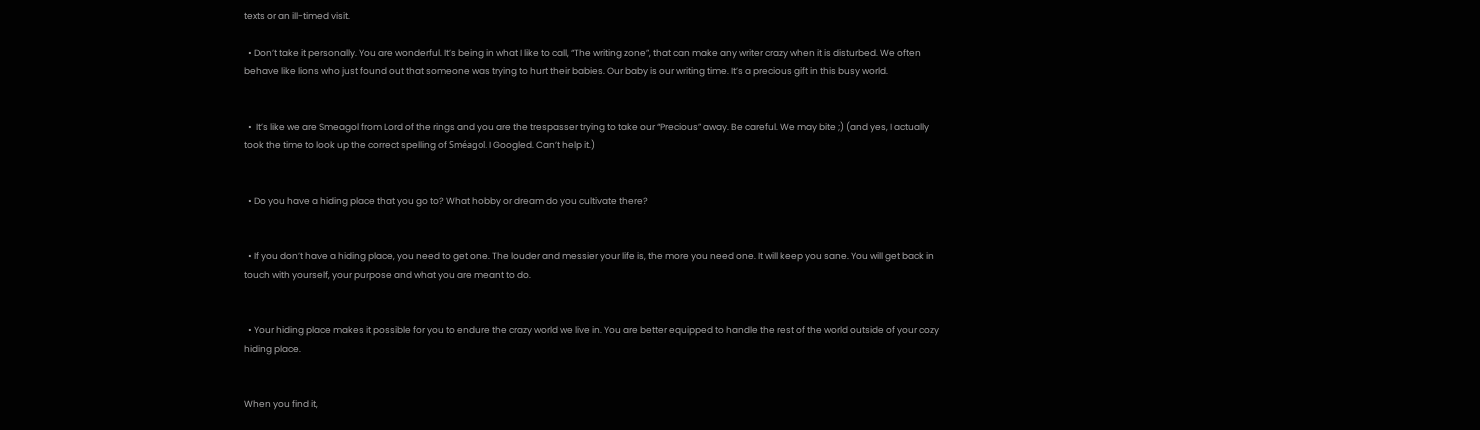texts or an ill-timed visit.

  • Don’t take it personally. You are wonderful. It’s being in what I like to call, “The writing zone”, that can make any writer crazy when it is disturbed. We often behave like lions who just found out that someone was trying to hurt their babies. Our baby is our writing time. It’s a precious gift in this busy world.


  •  It’s like we are Smeagol from Lord of the rings and you are the trespasser trying to take our “Precious” away. Be careful. We may bite ;) (and yes, I actually took the time to look up the correct spelling of Sméagol. I Googled. Can’t help it.)


  • Do you have a hiding place that you go to? What hobby or dream do you cultivate there?


  • If you don’t have a hiding place, you need to get one. The louder and messier your life is, the more you need one. It will keep you sane. You will get back in touch with yourself, your purpose and what you are meant to do.


  • Your hiding place makes it possible for you to endure the crazy world we live in. You are better equipped to handle the rest of the world outside of your cozy hiding place.


When you find it,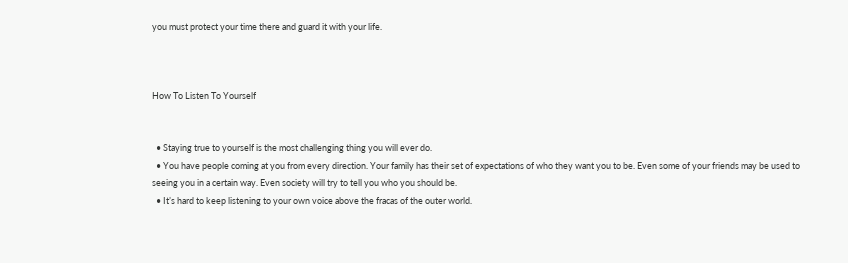you must protect your time there and guard it with your life.



How To Listen To Yourself


  • Staying true to yourself is the most challenging thing you will ever do.
  • You have people coming at you from every direction. Your family has their set of expectations of who they want you to be. Even some of your friends may be used to seeing you in a certain way. Even society will try to tell you who you should be.
  • It’s hard to keep listening to your own voice above the fracas of the outer world.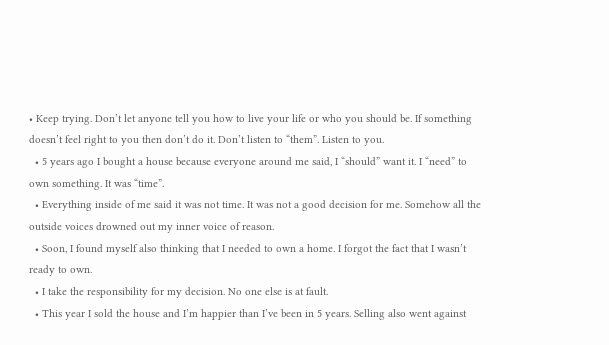• Keep trying. Don’t let anyone tell you how to live your life or who you should be. If something doesn’t feel right to you then don’t do it. Don’t listen to “them”. Listen to you.
  • 5 years ago I bought a house because everyone around me said, I “should” want it. I “need” to own something. It was “time”.
  • Everything inside of me said it was not time. It was not a good decision for me. Somehow all the outside voices drowned out my inner voice of reason.
  • Soon, I found myself also thinking that I needed to own a home. I forgot the fact that I wasn’t ready to own.
  • I take the responsibility for my decision. No one else is at fault.
  • This year I sold the house and I’m happier than I’ve been in 5 years. Selling also went against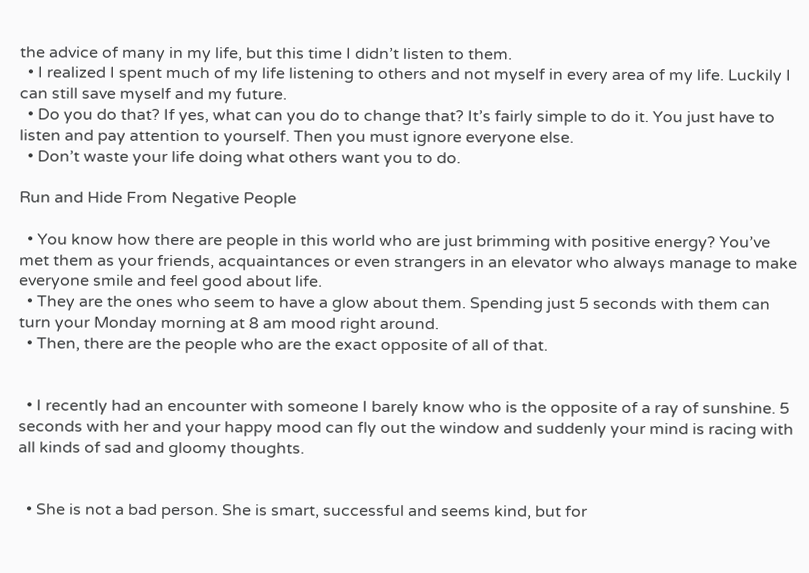the advice of many in my life, but this time I didn’t listen to them.
  • I realized I spent much of my life listening to others and not myself in every area of my life. Luckily I can still save myself and my future.
  • Do you do that? If yes, what can you do to change that? It’s fairly simple to do it. You just have to listen and pay attention to yourself. Then you must ignore everyone else.
  • Don’t waste your life doing what others want you to do.

Run and Hide From Negative People

  • You know how there are people in this world who are just brimming with positive energy? You’ve met them as your friends, acquaintances or even strangers in an elevator who always manage to make everyone smile and feel good about life.
  • They are the ones who seem to have a glow about them. Spending just 5 seconds with them can turn your Monday morning at 8 am mood right around.
  • Then, there are the people who are the exact opposite of all of that.


  • I recently had an encounter with someone I barely know who is the opposite of a ray of sunshine. 5 seconds with her and your happy mood can fly out the window and suddenly your mind is racing with all kinds of sad and gloomy thoughts.


  • She is not a bad person. She is smart, successful and seems kind, but for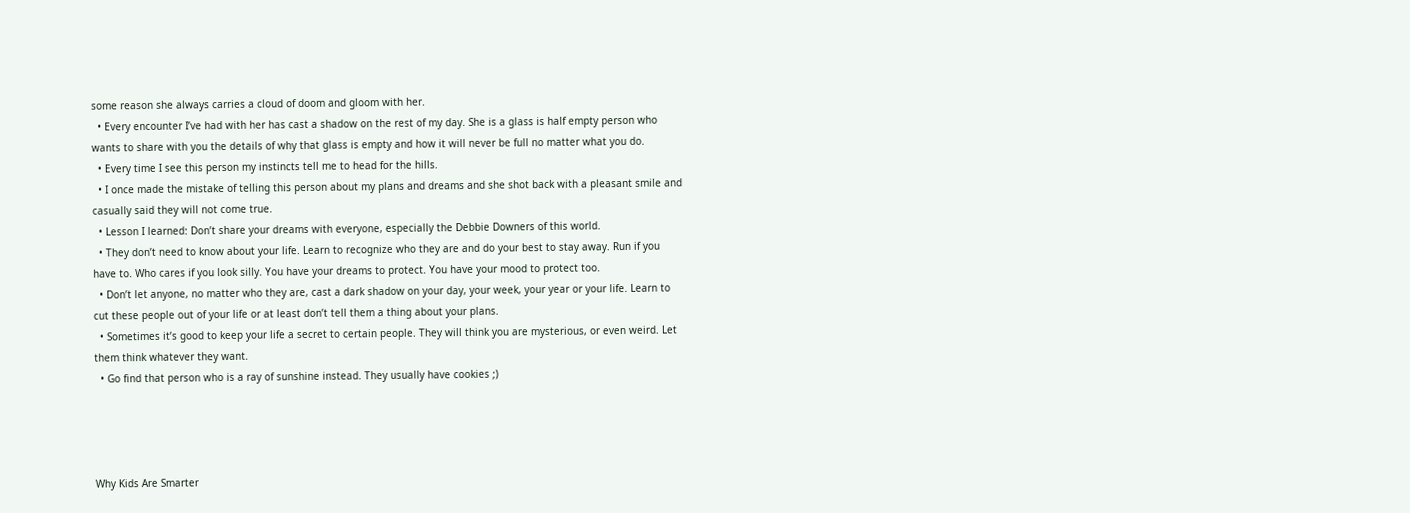some reason she always carries a cloud of doom and gloom with her.
  • Every encounter I’ve had with her has cast a shadow on the rest of my day. She is a glass is half empty person who wants to share with you the details of why that glass is empty and how it will never be full no matter what you do.
  • Every time I see this person my instincts tell me to head for the hills.
  • I once made the mistake of telling this person about my plans and dreams and she shot back with a pleasant smile and casually said they will not come true.
  • Lesson I learned: Don’t share your dreams with everyone, especially the Debbie Downers of this world.
  • They don’t need to know about your life. Learn to recognize who they are and do your best to stay away. Run if you have to. Who cares if you look silly. You have your dreams to protect. You have your mood to protect too.
  • Don’t let anyone, no matter who they are, cast a dark shadow on your day, your week, your year or your life. Learn to cut these people out of your life or at least don’t tell them a thing about your plans.
  • Sometimes it’s good to keep your life a secret to certain people. They will think you are mysterious, or even weird. Let them think whatever they want.
  • Go find that person who is a ray of sunshine instead. They usually have cookies ;)




Why Kids Are Smarter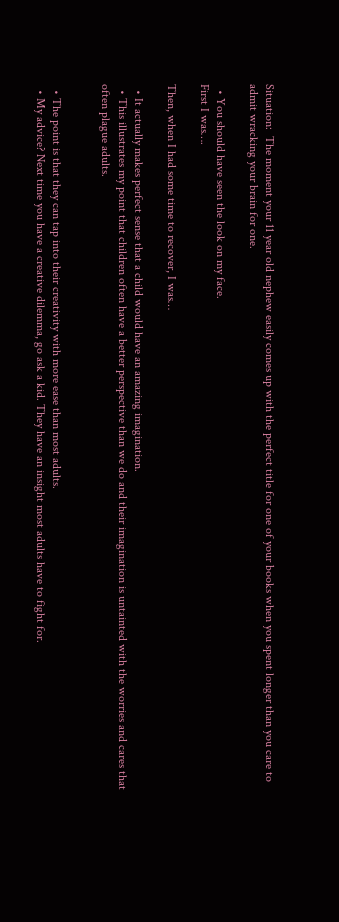Situation:  The moment your 11 year old nephew easily comes up with the perfect title for one of your books when you spent longer than you care to admit wracking your brain for one.

  • You should have seen the look on my face.
First I was….

Then, when I had some time to recover, I was…

  • It actually makes perfect sense that a child would have an amazing imagination.
  • This illustrates my point that children often have a better perspective than we do and their imagination is untainted with the worries and cares that often plague adults.


  • The point is that they can tap into their creativity with more ease than most adults.
  • My advice? Next time you have a creative dilemma, go ask a kid. They have an insight most adults have to fight for.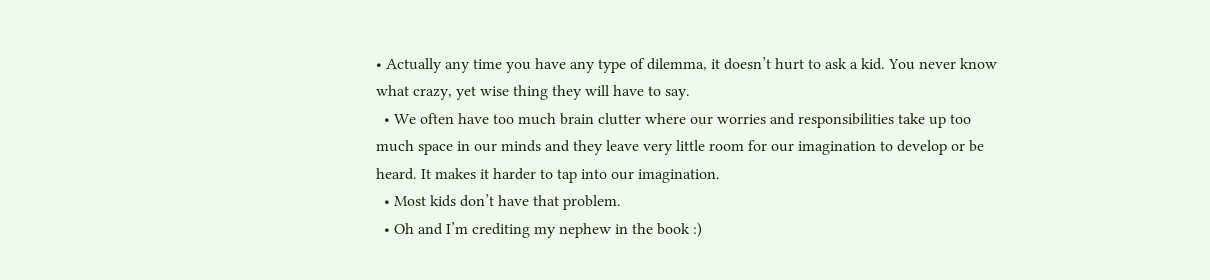• Actually any time you have any type of dilemma, it doesn’t hurt to ask a kid. You never know what crazy, yet wise thing they will have to say.
  • We often have too much brain clutter where our worries and responsibilities take up too much space in our minds and they leave very little room for our imagination to develop or be heard. It makes it harder to tap into our imagination.
  • Most kids don’t have that problem.
  • Oh and I’m crediting my nephew in the book :)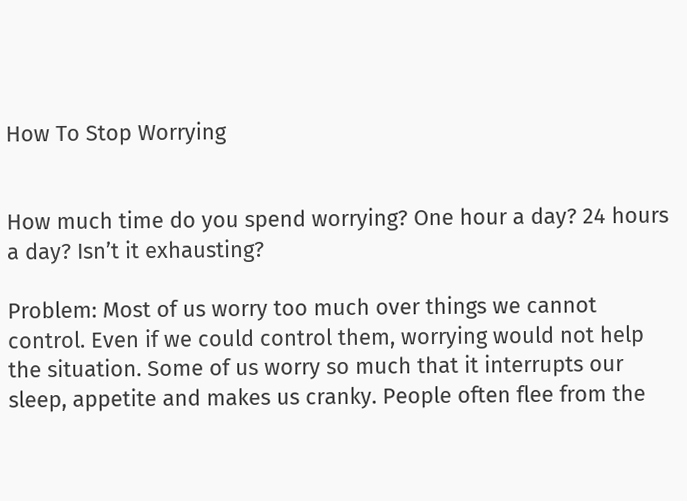How To Stop Worrying


How much time do you spend worrying? One hour a day? 24 hours a day? Isn’t it exhausting?

Problem: Most of us worry too much over things we cannot control. Even if we could control them, worrying would not help the situation. Some of us worry so much that it interrupts our sleep, appetite and makes us cranky. People often flee from the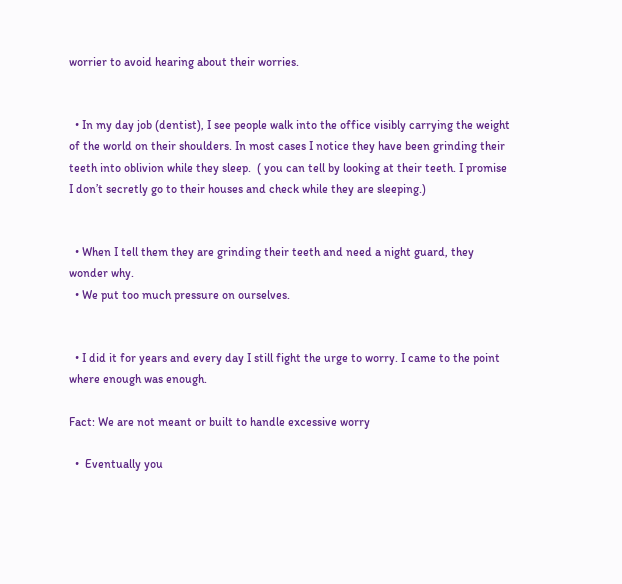worrier to avoid hearing about their worries.


  • In my day job (dentist), I see people walk into the office visibly carrying the weight of the world on their shoulders. In most cases I notice they have been grinding their teeth into oblivion while they sleep.  ( you can tell by looking at their teeth. I promise I don’t secretly go to their houses and check while they are sleeping.)


  • When I tell them they are grinding their teeth and need a night guard, they wonder why.
  • We put too much pressure on ourselves.


  • I did it for years and every day I still fight the urge to worry. I came to the point where enough was enough.

Fact: We are not meant or built to handle excessive worry

  •  Eventually you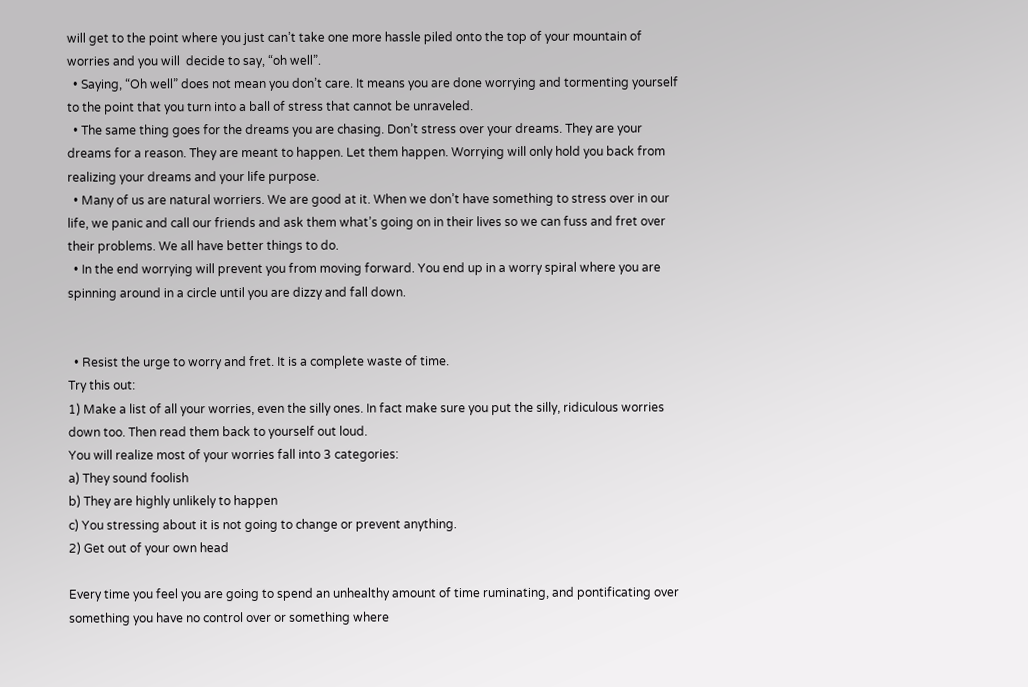will get to the point where you just can’t take one more hassle piled onto the top of your mountain of worries and you will  decide to say, “oh well”.
  • Saying, “Oh well” does not mean you don’t care. It means you are done worrying and tormenting yourself to the point that you turn into a ball of stress that cannot be unraveled.
  • The same thing goes for the dreams you are chasing. Don’t stress over your dreams. They are your dreams for a reason. They are meant to happen. Let them happen. Worrying will only hold you back from realizing your dreams and your life purpose.
  • Many of us are natural worriers. We are good at it. When we don’t have something to stress over in our life, we panic and call our friends and ask them what’s going on in their lives so we can fuss and fret over their problems. We all have better things to do.
  • In the end worrying will prevent you from moving forward. You end up in a worry spiral where you are spinning around in a circle until you are dizzy and fall down.


  • Resist the urge to worry and fret. It is a complete waste of time.
Try this out:
1) Make a list of all your worries, even the silly ones. In fact make sure you put the silly, ridiculous worries down too. Then read them back to yourself out loud.
You will realize most of your worries fall into 3 categories:
a) They sound foolish
b) They are highly unlikely to happen
c) You stressing about it is not going to change or prevent anything.
2) Get out of your own head

Every time you feel you are going to spend an unhealthy amount of time ruminating, and pontificating over something you have no control over or something where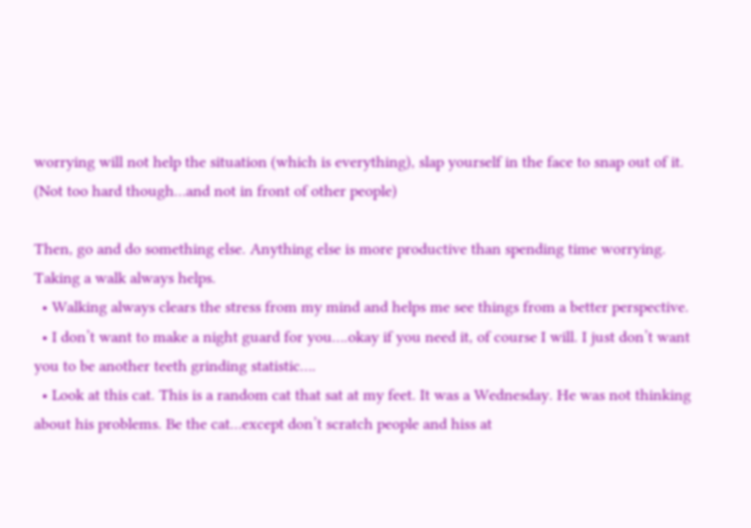worrying will not help the situation (which is everything), slap yourself in the face to snap out of it. (Not too hard though…and not in front of other people)

Then, go and do something else. Anything else is more productive than spending time worrying.
Taking a walk always helps.
  • Walking always clears the stress from my mind and helps me see things from a better perspective.
  • I don’t want to make a night guard for you….okay if you need it, of course I will. I just don’t want you to be another teeth grinding statistic….
  • Look at this cat. This is a random cat that sat at my feet. It was a Wednesday. He was not thinking about his problems. Be the cat…except don’t scratch people and hiss at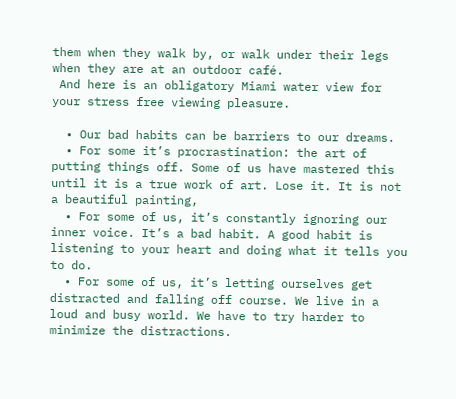them when they walk by, or walk under their legs when they are at an outdoor café.
 And here is an obligatory Miami water view for your stress free viewing pleasure.

  • Our bad habits can be barriers to our dreams.
  • For some it’s procrastination: the art of putting things off. Some of us have mastered this until it is a true work of art. Lose it. It is not a beautiful painting,
  • For some of us, it’s constantly ignoring our inner voice. It’s a bad habit. A good habit is listening to your heart and doing what it tells you to do.
  • For some of us, it’s letting ourselves get distracted and falling off course. We live in a loud and busy world. We have to try harder to minimize the distractions.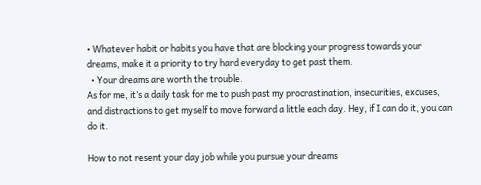• Whatever habit or habits you have that are blocking your progress towards your dreams, make it a priority to try hard everyday to get past them.
  • Your dreams are worth the trouble.
As for me, it’s a daily task for me to push past my procrastination, insecurities, excuses, and distractions to get myself to move forward a little each day. Hey, if I can do it, you can do it.

How to not resent your day job while you pursue your dreams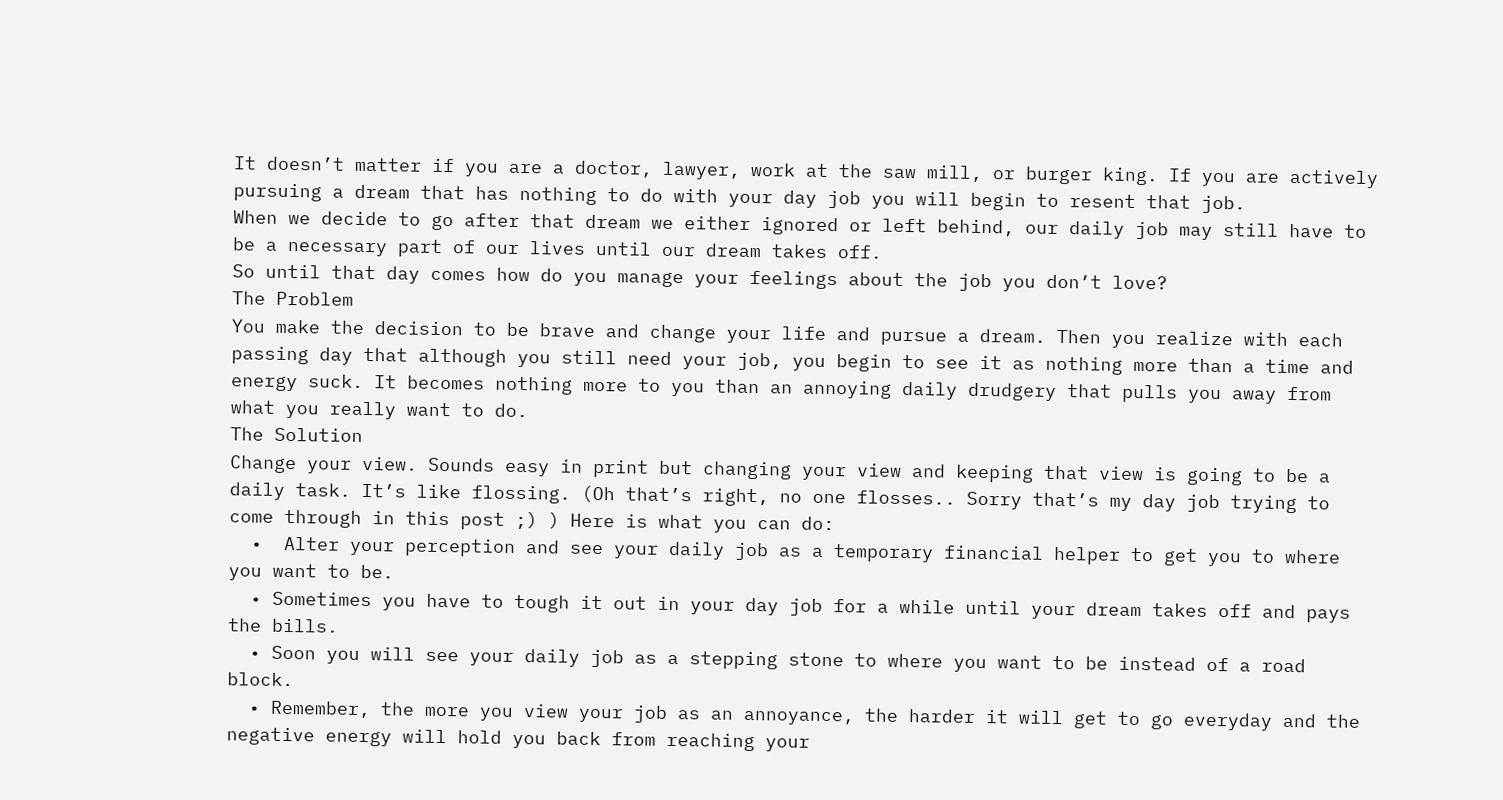It doesn’t matter if you are a doctor, lawyer, work at the saw mill, or burger king. If you are actively pursuing a dream that has nothing to do with your day job you will begin to resent that job.
When we decide to go after that dream we either ignored or left behind, our daily job may still have to be a necessary part of our lives until our dream takes off.
So until that day comes how do you manage your feelings about the job you don’t love?
The Problem
You make the decision to be brave and change your life and pursue a dream. Then you realize with each passing day that although you still need your job, you begin to see it as nothing more than a time and energy suck. It becomes nothing more to you than an annoying daily drudgery that pulls you away from what you really want to do.
The Solution
Change your view. Sounds easy in print but changing your view and keeping that view is going to be a daily task. It’s like flossing. (Oh that’s right, no one flosses.. Sorry that’s my day job trying to come through in this post ;) ) Here is what you can do:
  •  Alter your perception and see your daily job as a temporary financial helper to get you to where you want to be.
  • Sometimes you have to tough it out in your day job for a while until your dream takes off and pays the bills.
  • Soon you will see your daily job as a stepping stone to where you want to be instead of a road block.
  • Remember, the more you view your job as an annoyance, the harder it will get to go everyday and the negative energy will hold you back from reaching your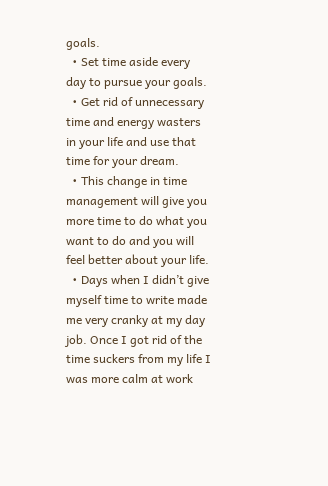goals.
  • Set time aside every day to pursue your goals.
  • Get rid of unnecessary time and energy wasters in your life and use that time for your dream.
  • This change in time management will give you more time to do what you want to do and you will feel better about your life.
  • Days when I didn’t give myself time to write made me very cranky at my day job. Once I got rid of the time suckers from my life I was more calm at work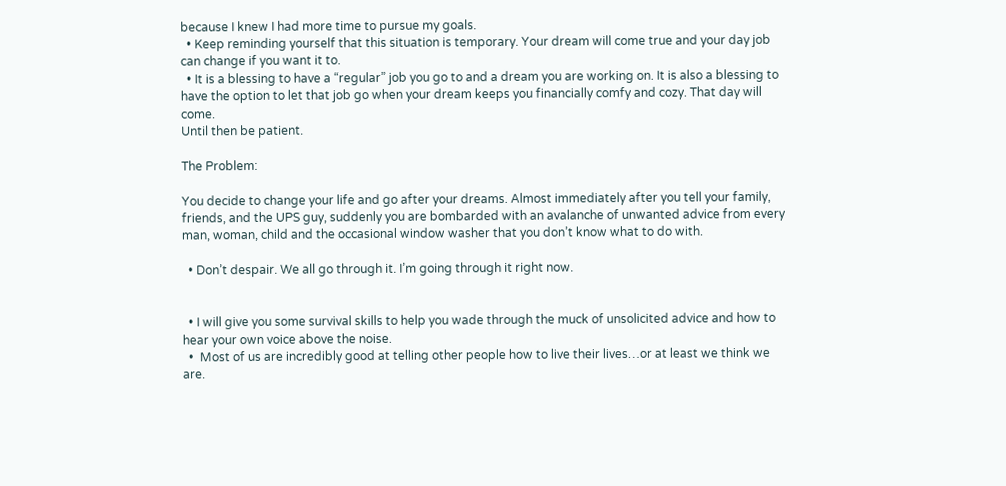because I knew I had more time to pursue my goals.
  • Keep reminding yourself that this situation is temporary. Your dream will come true and your day job can change if you want it to.
  • It is a blessing to have a “regular” job you go to and a dream you are working on. It is also a blessing to have the option to let that job go when your dream keeps you financially comfy and cozy. That day will come.
Until then be patient.

The Problem:

You decide to change your life and go after your dreams. Almost immediately after you tell your family, friends, and the UPS guy, suddenly you are bombarded with an avalanche of unwanted advice from every man, woman, child and the occasional window washer that you don’t know what to do with.

  • Don’t despair. We all go through it. I’m going through it right now.


  • I will give you some survival skills to help you wade through the muck of unsolicited advice and how to hear your own voice above the noise.
  •  Most of us are incredibly good at telling other people how to live their lives…or at least we think we are.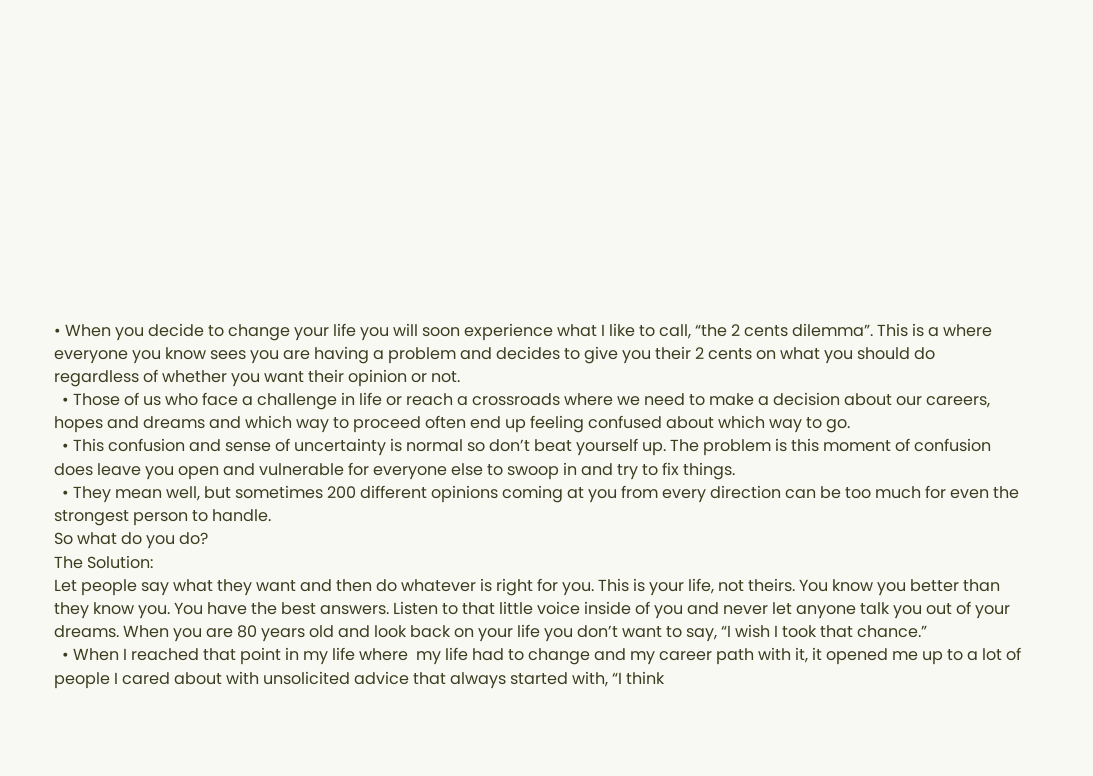• When you decide to change your life you will soon experience what I like to call, “the 2 cents dilemma”. This is a where everyone you know sees you are having a problem and decides to give you their 2 cents on what you should do regardless of whether you want their opinion or not.
  • Those of us who face a challenge in life or reach a crossroads where we need to make a decision about our careers, hopes and dreams and which way to proceed often end up feeling confused about which way to go.
  • This confusion and sense of uncertainty is normal so don’t beat yourself up. The problem is this moment of confusion does leave you open and vulnerable for everyone else to swoop in and try to fix things.
  • They mean well, but sometimes 200 different opinions coming at you from every direction can be too much for even the strongest person to handle.
So what do you do?
The Solution:
Let people say what they want and then do whatever is right for you. This is your life, not theirs. You know you better than they know you. You have the best answers. Listen to that little voice inside of you and never let anyone talk you out of your dreams. When you are 80 years old and look back on your life you don’t want to say, “I wish I took that chance.”
  • When I reached that point in my life where  my life had to change and my career path with it, it opened me up to a lot of people I cared about with unsolicited advice that always started with, “I think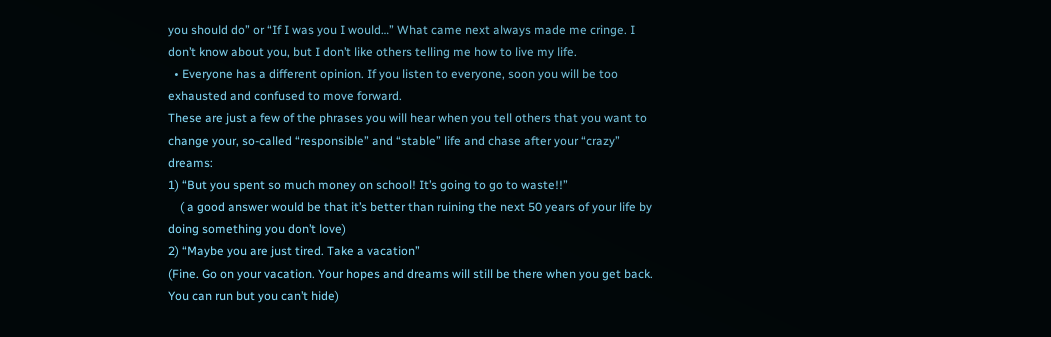you should do” or “If I was you I would…” What came next always made me cringe. I don’t know about you, but I don’t like others telling me how to live my life.
  • Everyone has a different opinion. If you listen to everyone, soon you will be too exhausted and confused to move forward.
These are just a few of the phrases you will hear when you tell others that you want to change your, so-called “responsible” and “stable” life and chase after your “crazy” dreams:
1) “But you spent so much money on school! It’s going to go to waste!!”
    ( a good answer would be that it’s better than ruining the next 50 years of your life by doing something you don’t love)
2) “Maybe you are just tired. Take a vacation”
(Fine. Go on your vacation. Your hopes and dreams will still be there when you get back. You can run but you can’t hide)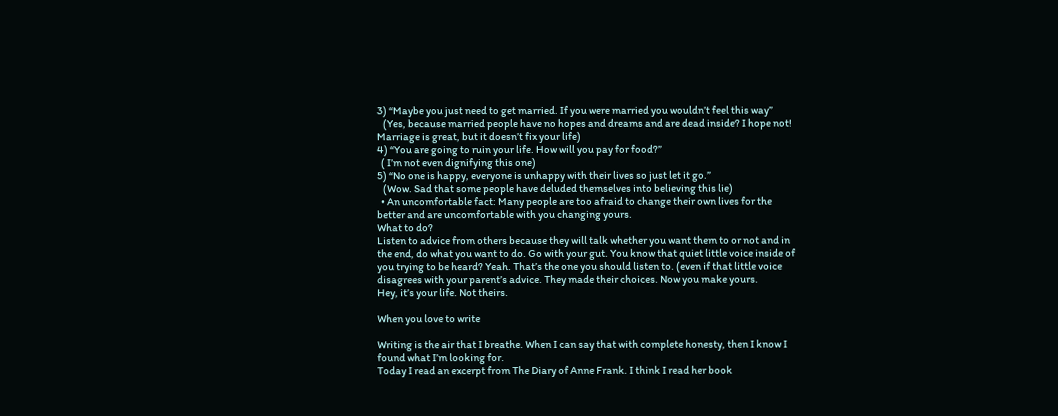3) “Maybe you just need to get married. If you were married you wouldn’t feel this way”
   (Yes, because married people have no hopes and dreams and are dead inside? I hope not! Marriage is great, but it doesn’t fix your life)
4) “You are going to ruin your life. How will you pay for food?”
  ( I’m not even dignifying this one)
5) “No one is happy, everyone is unhappy with their lives so just let it go.”
   (Wow. Sad that some people have deluded themselves into believing this lie)
  • An uncomfortable fact: Many people are too afraid to change their own lives for the better and are uncomfortable with you changing yours.
What to do?
Listen to advice from others because they will talk whether you want them to or not and in the end, do what you want to do. Go with your gut. You know that quiet little voice inside of you trying to be heard? Yeah. That’s the one you should listen to. (even if that little voice disagrees with your parent’s advice. They made their choices. Now you make yours.
Hey, it’s your life. Not theirs.

When you love to write

Writing is the air that I breathe. When I can say that with complete honesty, then I know I found what I’m looking for.
Today I read an excerpt from The Diary of Anne Frank. I think I read her book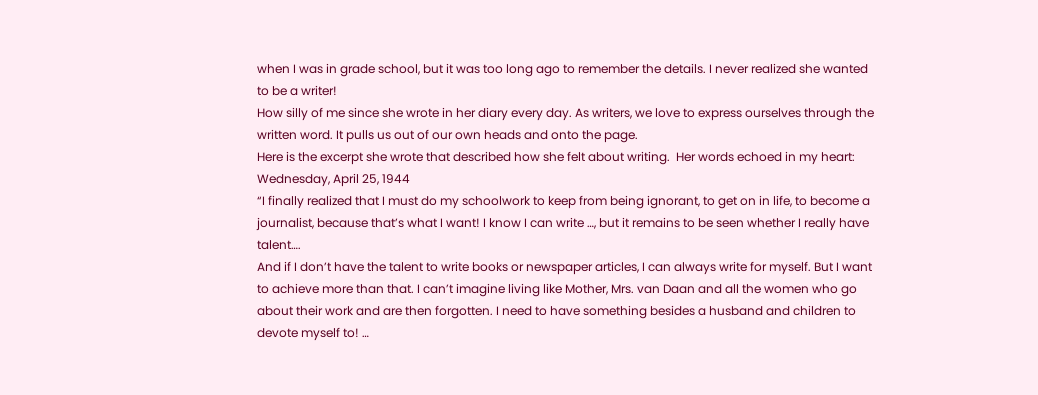when I was in grade school, but it was too long ago to remember the details. I never realized she wanted to be a writer!
How silly of me since she wrote in her diary every day. As writers, we love to express ourselves through the written word. It pulls us out of our own heads and onto the page.
Here is the excerpt she wrote that described how she felt about writing.  Her words echoed in my heart:
Wednesday, April 25, 1944
“I finally realized that I must do my schoolwork to keep from being ignorant, to get on in life, to become a journalist, because that’s what I want! I know I can write …, but it remains to be seen whether I really have talent….
And if I don’t have the talent to write books or newspaper articles, I can always write for myself. But I want to achieve more than that. I can’t imagine living like Mother, Mrs. van Daan and all the women who go about their work and are then forgotten. I need to have something besides a husband and children to devote myself to! …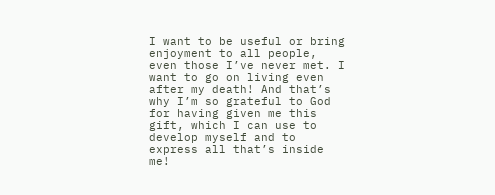I want to be useful or bring enjoyment to all people, even those I’ve never met. I want to go on living even after my death! And that’s why I’m so grateful to God for having given me this gift, which I can use to develop myself and to express all that’s inside me!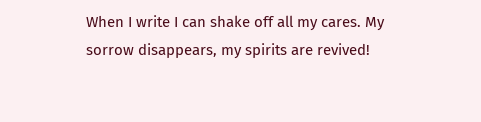When I write I can shake off all my cares. My sorrow disappears, my spirits are revived!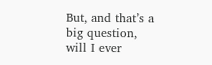But, and that’s a big question, will I ever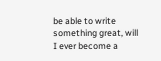be able to write something great, will I ever become a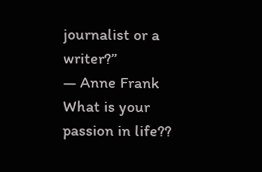journalist or a writer?”
— Anne Frank
What is your passion in life??